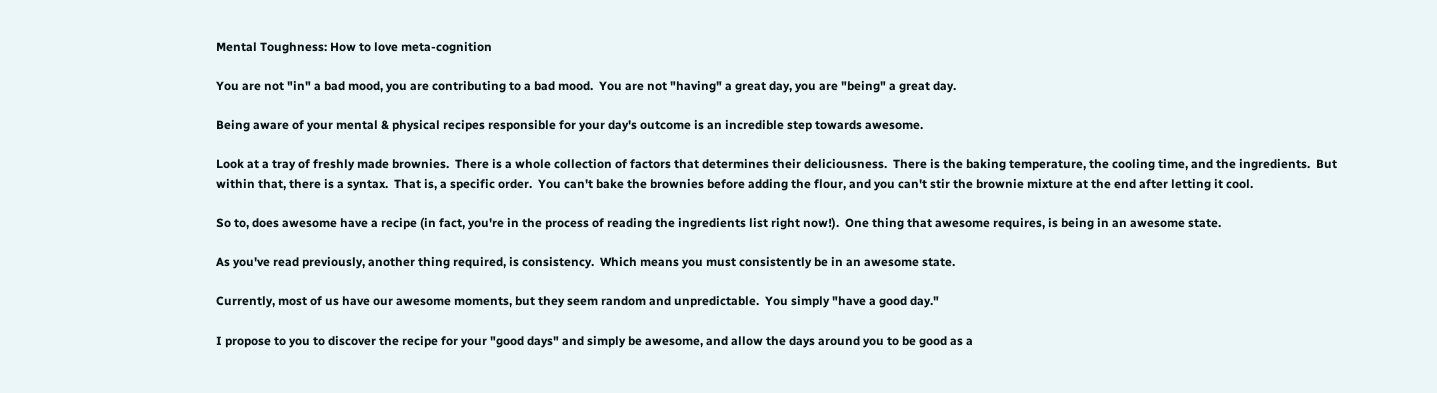Mental Toughness: How to love meta-cognition

You are not "in" a bad mood, you are contributing to a bad mood.  You are not "having" a great day, you are "being" a great day.

Being aware of your mental & physical recipes responsible for your day's outcome is an incredible step towards awesome.

Look at a tray of freshly made brownies.  There is a whole collection of factors that determines their deliciousness.  There is the baking temperature, the cooling time, and the ingredients.  But within that, there is a syntax.  That is, a specific order.  You can't bake the brownies before adding the flour, and you can't stir the brownie mixture at the end after letting it cool.

So to, does awesome have a recipe (in fact, you're in the process of reading the ingredients list right now!).  One thing that awesome requires, is being in an awesome state.

As you've read previously, another thing required, is consistency.  Which means you must consistently be in an awesome state.

Currently, most of us have our awesome moments, but they seem random and unpredictable.  You simply "have a good day."

I propose to you to discover the recipe for your "good days" and simply be awesome, and allow the days around you to be good as a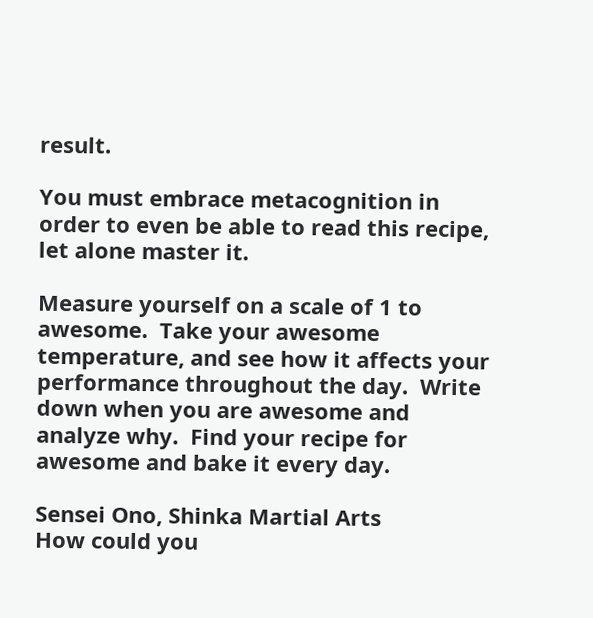result.

You must embrace metacognition in order to even be able to read this recipe, let alone master it.

Measure yourself on a scale of 1 to awesome.  Take your awesome temperature, and see how it affects your performance throughout the day.  Write down when you are awesome and analyze why.  Find your recipe for awesome and bake it every day.

Sensei Ono, Shinka Martial Arts
How could you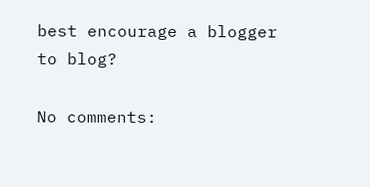best encourage a blogger to blog?

No comments: